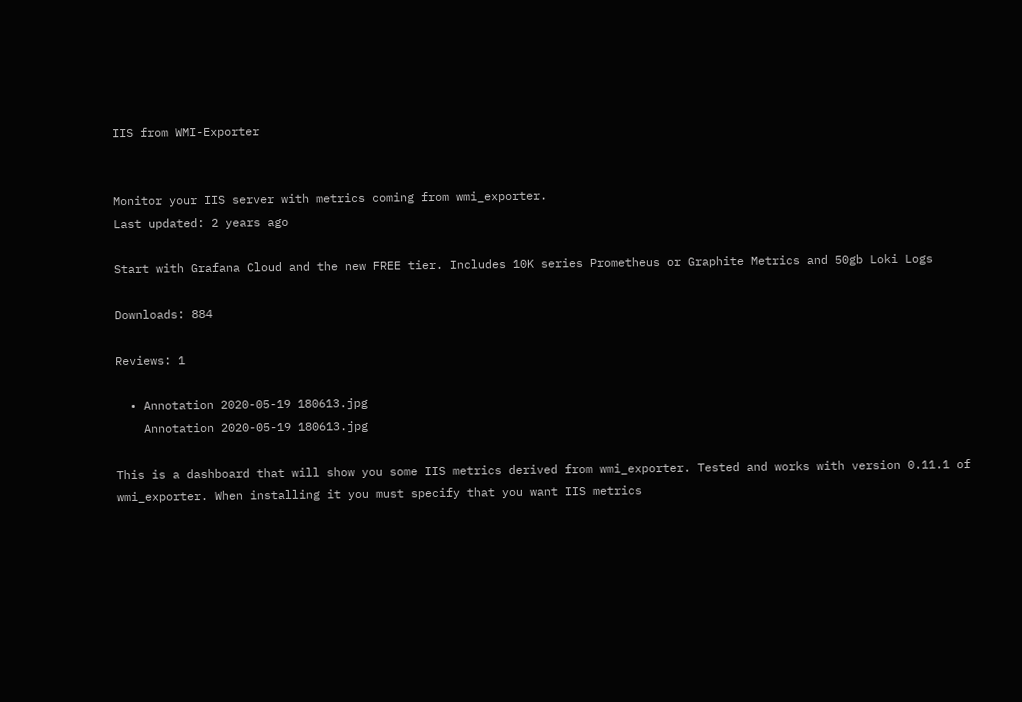IIS from WMI-Exporter


Monitor your IIS server with metrics coming from wmi_exporter.
Last updated: 2 years ago

Start with Grafana Cloud and the new FREE tier. Includes 10K series Prometheus or Graphite Metrics and 50gb Loki Logs

Downloads: 884

Reviews: 1

  • Annotation 2020-05-19 180613.jpg
    Annotation 2020-05-19 180613.jpg

This is a dashboard that will show you some IIS metrics derived from wmi_exporter. Tested and works with version 0.11.1 of wmi_exporter. When installing it you must specify that you want IIS metrics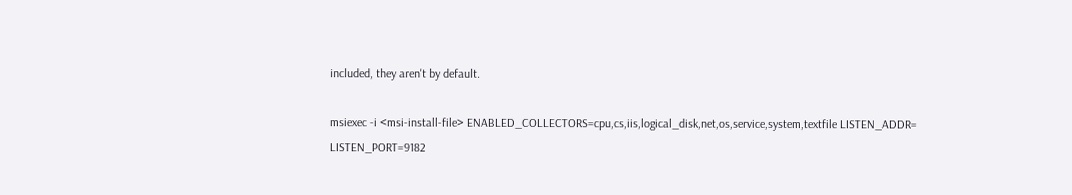included, they aren't by default.

msiexec -i <msi-install-file> ENABLED_COLLECTORS=cpu,cs,iis,logical_disk,net,os,service,system,textfile LISTEN_ADDR= LISTEN_PORT=9182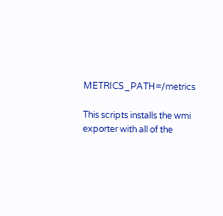METRICS_PATH=/metrics

This scripts installs the wmi exporter with all of the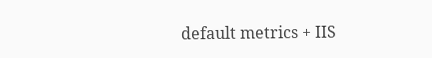default metrics + IIS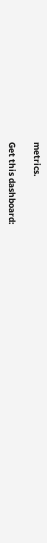metrics.

Get this dashboard: